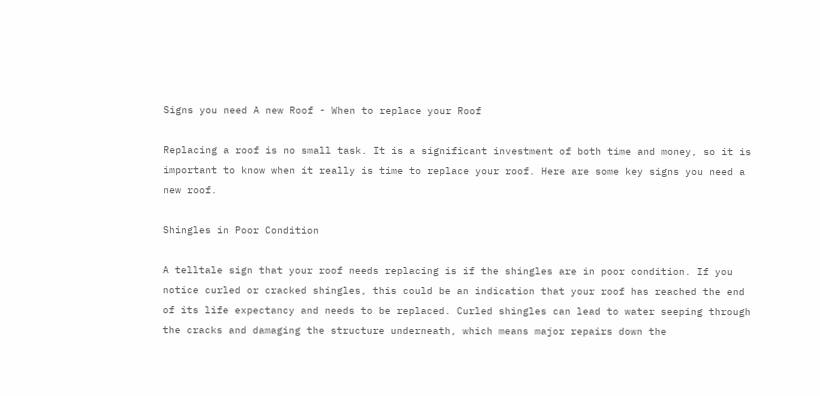Signs you need A new Roof - When to replace your Roof

Replacing a roof is no small task. It is a significant investment of both time and money, so it is important to know when it really is time to replace your roof. Here are some key signs you need a new roof.

Shingles in Poor Condition

A telltale sign that your roof needs replacing is if the shingles are in poor condition. If you notice curled or cracked shingles, this could be an indication that your roof has reached the end of its life expectancy and needs to be replaced. Curled shingles can lead to water seeping through the cracks and damaging the structure underneath, which means major repairs down the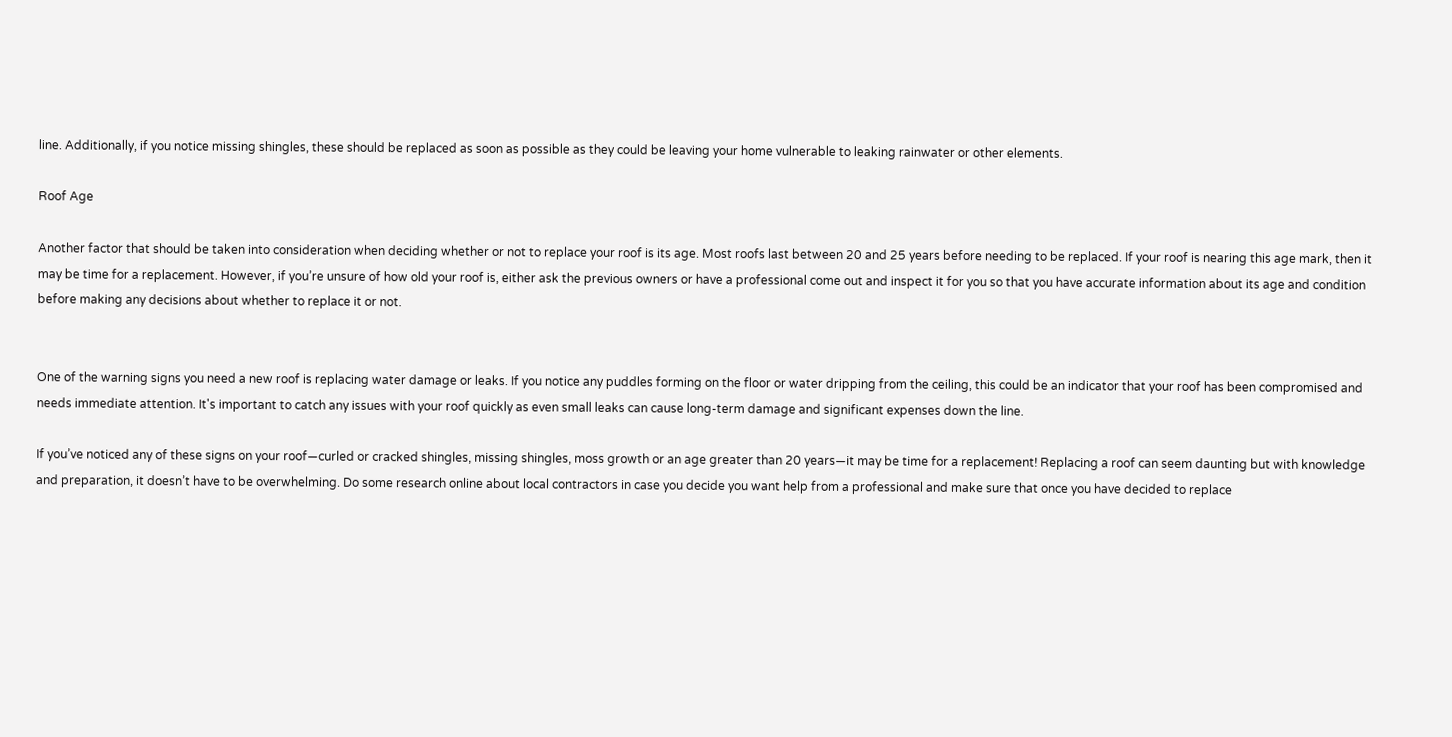line. Additionally, if you notice missing shingles, these should be replaced as soon as possible as they could be leaving your home vulnerable to leaking rainwater or other elements.

Roof Age

Another factor that should be taken into consideration when deciding whether or not to replace your roof is its age. Most roofs last between 20 and 25 years before needing to be replaced. If your roof is nearing this age mark, then it may be time for a replacement. However, if you’re unsure of how old your roof is, either ask the previous owners or have a professional come out and inspect it for you so that you have accurate information about its age and condition before making any decisions about whether to replace it or not.


One of the warning signs you need a new roof is replacing water damage or leaks. If you notice any puddles forming on the floor or water dripping from the ceiling, this could be an indicator that your roof has been compromised and needs immediate attention. It's important to catch any issues with your roof quickly as even small leaks can cause long-term damage and significant expenses down the line.

If you’ve noticed any of these signs on your roof—curled or cracked shingles, missing shingles, moss growth or an age greater than 20 years—it may be time for a replacement! Replacing a roof can seem daunting but with knowledge and preparation, it doesn’t have to be overwhelming. Do some research online about local contractors in case you decide you want help from a professional and make sure that once you have decided to replace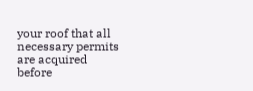your roof that all necessary permits are acquired before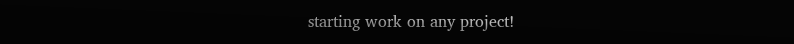starting work on any project!